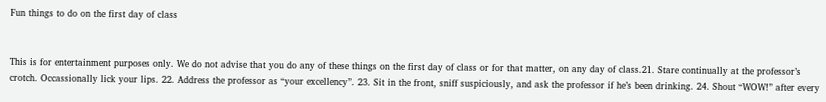Fun things to do on the first day of class


This is for entertainment purposes only. We do not advise that you do any of these things on the first day of class or for that matter, on any day of class.21. Stare continually at the professor’s crotch. Occassionally lick your lips. 22. Address the professor as “your excellency”. 23. Sit in the front, sniff suspiciously, and ask the professor if he’s been drinking. 24. Shout “WOW!” after every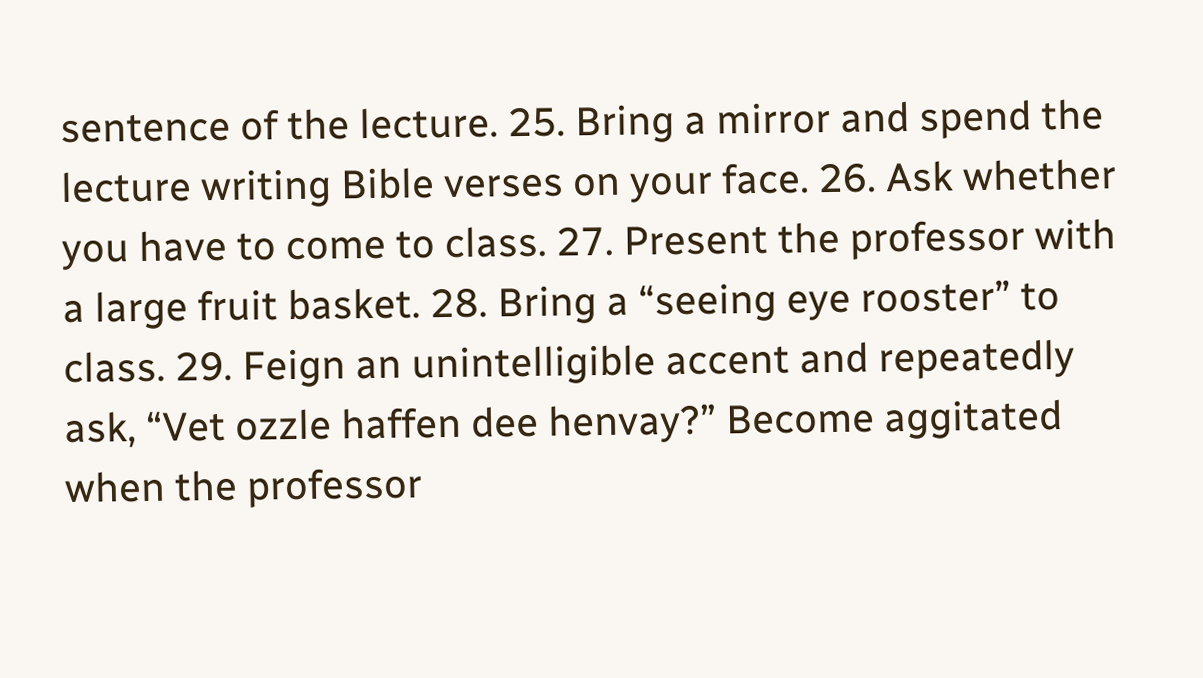sentence of the lecture. 25. Bring a mirror and spend the lecture writing Bible verses on your face. 26. Ask whether you have to come to class. 27. Present the professor with a large fruit basket. 28. Bring a “seeing eye rooster” to class. 29. Feign an unintelligible accent and repeatedly ask, “Vet ozzle haffen dee henvay?” Become aggitated when the professor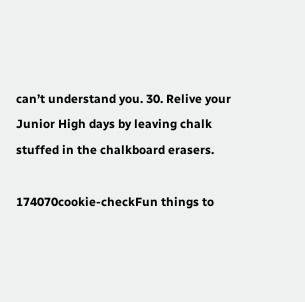can’t understand you. 30. Relive your Junior High days by leaving chalk stuffed in the chalkboard erasers.

174070cookie-checkFun things to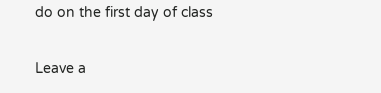do on the first day of class

Leave a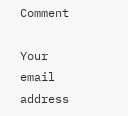Comment

Your email address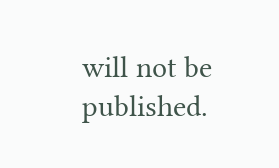will not be published.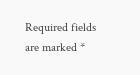Required fields are marked *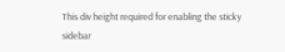This div height required for enabling the sticky sidebar